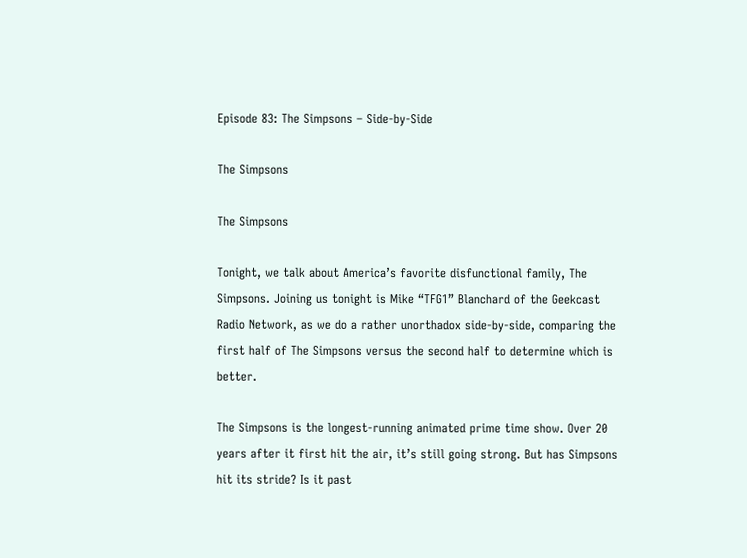Episode 83: The Simpsons – Side-by-Side

The Simpsons

The Simpsons

Tonight, we talk about America’s favorite disfunctional family, The Simpsons. Joining us tonight is Mike “TFG1” Blanchard of the Geekcast Radio Network, as we do a rather unorthadox side-by-side, comparing the first half of The Simpsons versus the second half to determine which is better.

The Simpsons is the longest-running animated prime time show. Over 20 years after it first hit the air, it’s still going strong. But has Simpsons hit its stride? Is it past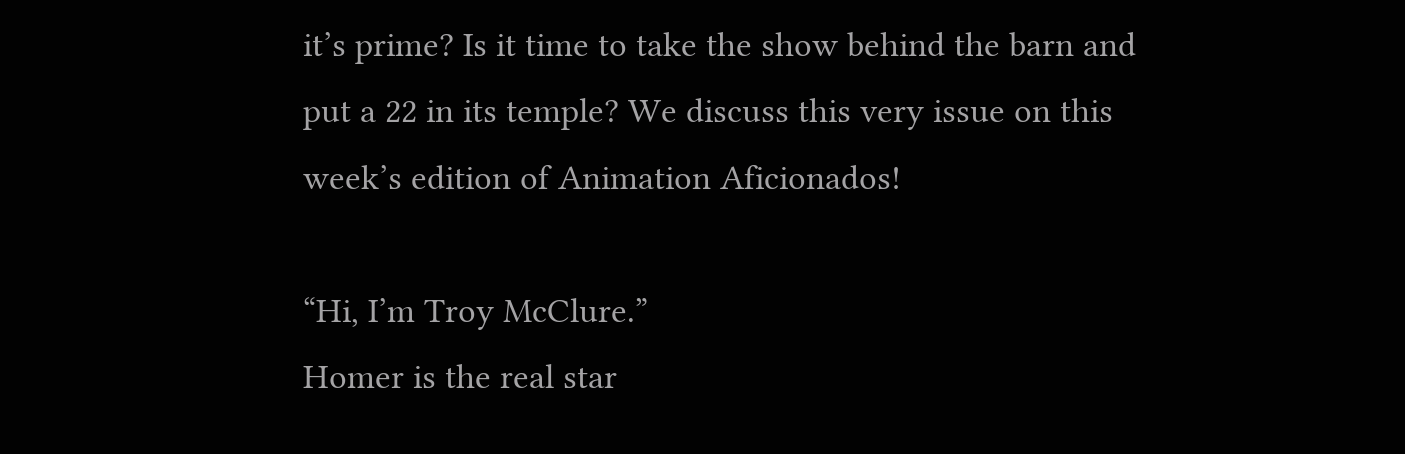it’s prime? Is it time to take the show behind the barn and put a 22 in its temple? We discuss this very issue on this week’s edition of Animation Aficionados!

“Hi, I’m Troy McClure.”
Homer is the real star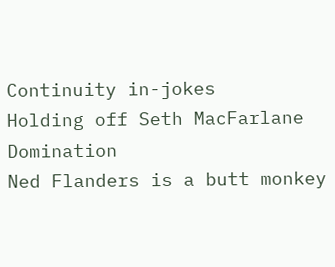Continuity in-jokes
Holding off Seth MacFarlane Domination
Ned Flanders is a butt monkey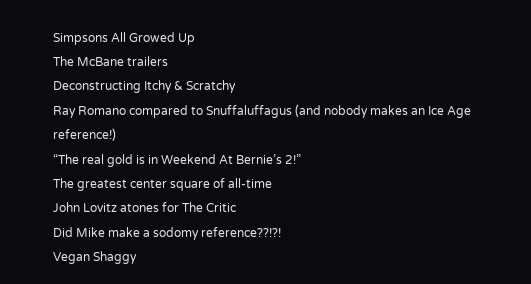Simpsons All Growed Up
The McBane trailers
Deconstructing Itchy & Scratchy
Ray Romano compared to Snuffaluffagus (and nobody makes an Ice Age reference!)
“The real gold is in Weekend At Bernie’s 2!”
The greatest center square of all-time
John Lovitz atones for The Critic
Did Mike make a sodomy reference??!?!
Vegan Shaggy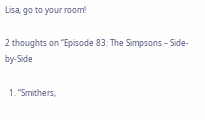Lisa, go to your room!

2 thoughts on “Episode 83: The Simpsons – Side-by-Side

  1. “Smithers,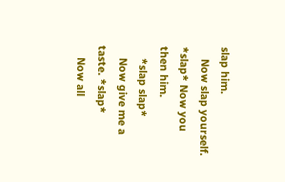slap him.
    Now slap yourself. *slap* Now you then him.
    *slap slap*
    Now give me a taste. *slap*
    Now all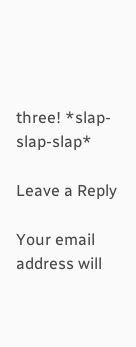three! *slap-slap-slap*

Leave a Reply

Your email address will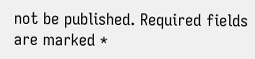not be published. Required fields are marked *